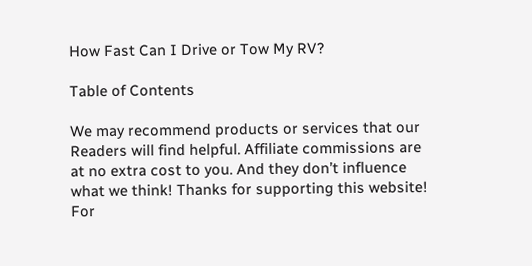How Fast Can I Drive or Tow My RV?

Table of Contents

We may recommend products or services that our Readers will find helpful. Affiliate commissions are at no extra cost to you. And they don’t influence what we think! Thanks for supporting this website! For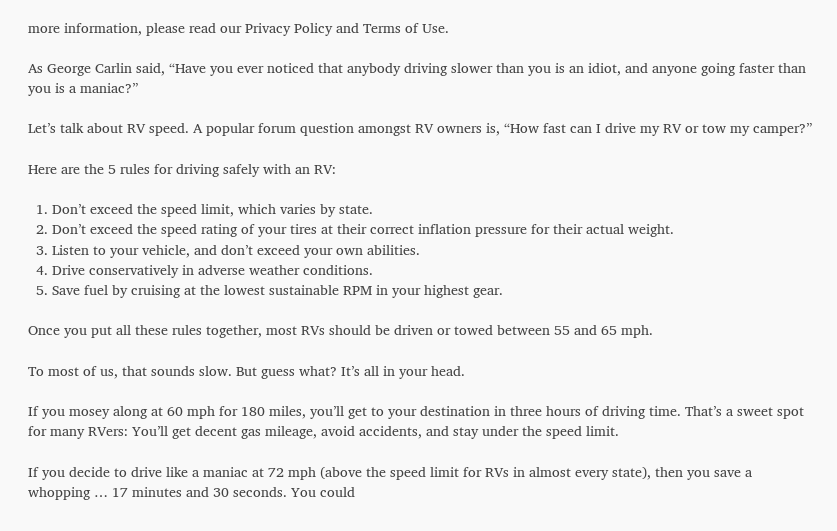more information, please read our Privacy Policy and Terms of Use.

As George Carlin said, “Have you ever noticed that anybody driving slower than you is an idiot, and anyone going faster than you is a maniac?”

Let’s talk about RV speed. A popular forum question amongst RV owners is, “How fast can I drive my RV or tow my camper?”

Here are the 5 rules for driving safely with an RV:

  1. Don’t exceed the speed limit, which varies by state.
  2. Don’t exceed the speed rating of your tires at their correct inflation pressure for their actual weight.
  3. Listen to your vehicle, and don’t exceed your own abilities.
  4. Drive conservatively in adverse weather conditions.
  5. Save fuel by cruising at the lowest sustainable RPM in your highest gear.

Once you put all these rules together, most RVs should be driven or towed between 55 and 65 mph.

To most of us, that sounds slow. But guess what? It’s all in your head.

If you mosey along at 60 mph for 180 miles, you’ll get to your destination in three hours of driving time. That’s a sweet spot for many RVers: You’ll get decent gas mileage, avoid accidents, and stay under the speed limit.

If you decide to drive like a maniac at 72 mph (above the speed limit for RVs in almost every state), then you save a whopping … 17 minutes and 30 seconds. You could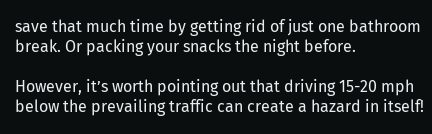save that much time by getting rid of just one bathroom break. Or packing your snacks the night before.

However, it’s worth pointing out that driving 15-20 mph below the prevailing traffic can create a hazard in itself!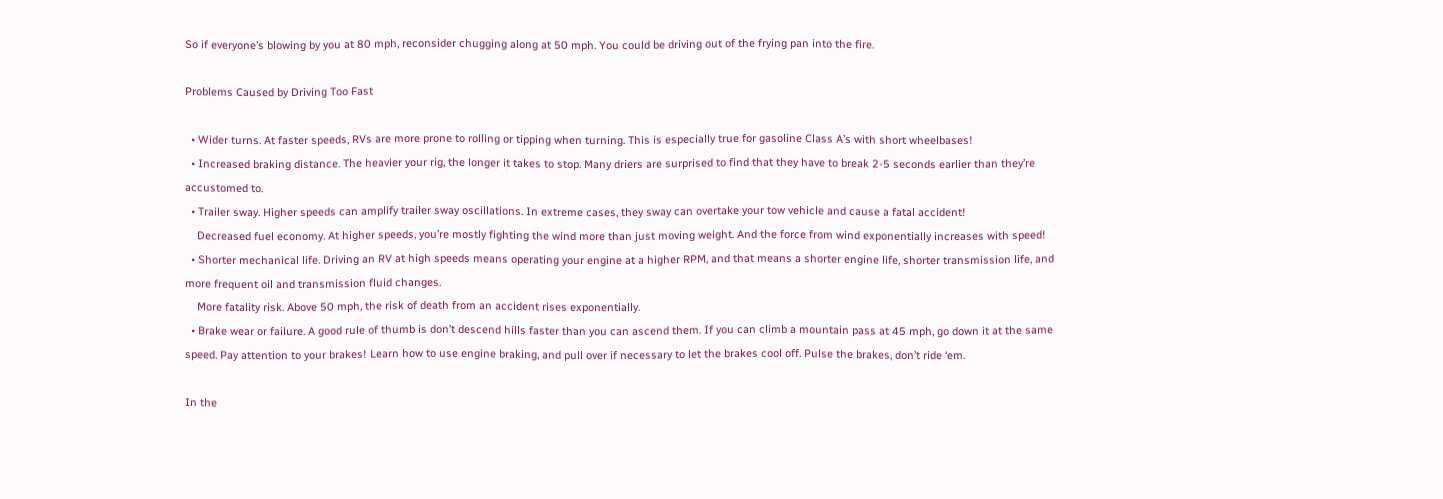So if everyone’s blowing by you at 80 mph, reconsider chugging along at 50 mph. You could be driving out of the frying pan into the fire.

Problems Caused by Driving Too Fast

  • Wider turns. At faster speeds, RVs are more prone to rolling or tipping when turning. This is especially true for gasoline Class A’s with short wheelbases!
  • Increased braking distance. The heavier your rig, the longer it takes to stop. Many driers are surprised to find that they have to break 2-5 seconds earlier than they’re accustomed to.
  • Trailer sway. Higher speeds can amplify trailer sway oscillations. In extreme cases, they sway can overtake your tow vehicle and cause a fatal accident!
    Decreased fuel economy. At higher speeds, you’re mostly fighting the wind more than just moving weight. And the force from wind exponentially increases with speed!
  • Shorter mechanical life. Driving an RV at high speeds means operating your engine at a higher RPM, and that means a shorter engine life, shorter transmission life, and more frequent oil and transmission fluid changes.
    More fatality risk. Above 50 mph, the risk of death from an accident rises exponentially.
  • Brake wear or failure. A good rule of thumb is don’t descend hills faster than you can ascend them. If you can climb a mountain pass at 45 mph, go down it at the same speed. Pay attention to your brakes! Learn how to use engine braking, and pull over if necessary to let the brakes cool off. Pulse the brakes, don’t ride ‘em.

In the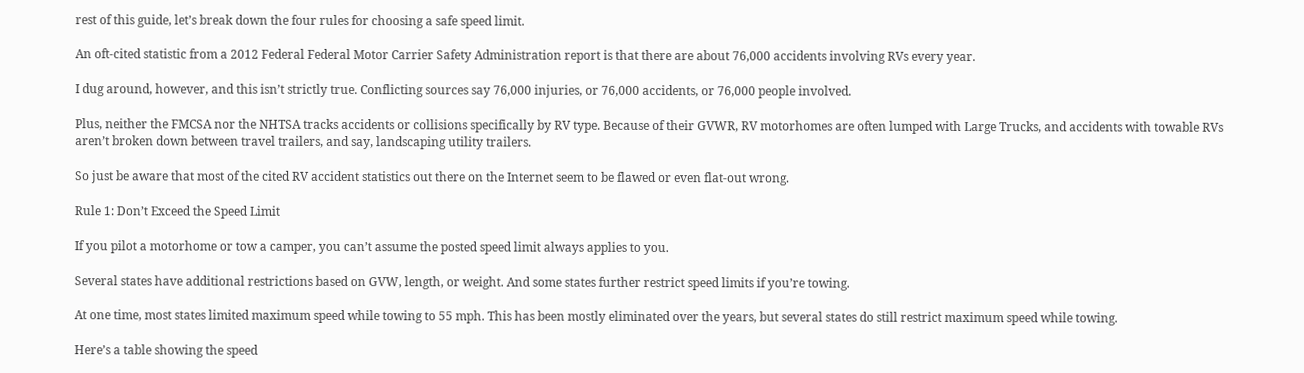rest of this guide, let’s break down the four rules for choosing a safe speed limit.

An oft-cited statistic from a 2012 Federal Federal Motor Carrier Safety Administration report is that there are about 76,000 accidents involving RVs every year.

I dug around, however, and this isn’t strictly true. Conflicting sources say 76,000 injuries, or 76,000 accidents, or 76,000 people involved.

Plus, neither the FMCSA nor the NHTSA tracks accidents or collisions specifically by RV type. Because of their GVWR, RV motorhomes are often lumped with Large Trucks, and accidents with towable RVs aren’t broken down between travel trailers, and say, landscaping utility trailers.

So just be aware that most of the cited RV accident statistics out there on the Internet seem to be flawed or even flat-out wrong.

Rule 1: Don’t Exceed the Speed Limit

If you pilot a motorhome or tow a camper, you can’t assume the posted speed limit always applies to you.

Several states have additional restrictions based on GVW, length, or weight. And some states further restrict speed limits if you’re towing.

At one time, most states limited maximum speed while towing to 55 mph. This has been mostly eliminated over the years, but several states do still restrict maximum speed while towing.

Here’s a table showing the speed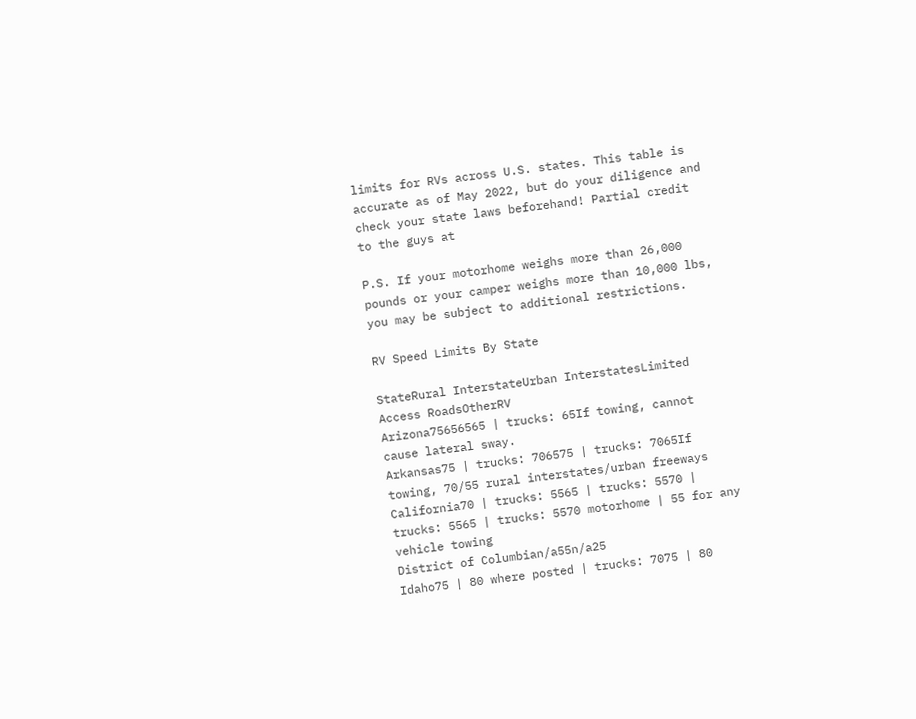limits for RVs across U.S. states. This table is accurate as of May 2022, but do your diligence and check your state laws beforehand! Partial credit to the guys at

P.S. If your motorhome weighs more than 26,000 pounds or your camper weighs more than 10,000 lbs, you may be subject to additional restrictions.

RV Speed Limits By State

StateRural InterstateUrban InterstatesLimited Access RoadsOtherRV
Arizona75656565 | trucks: 65If towing, cannot cause lateral sway.
Arkansas75 | trucks: 706575 | trucks: 7065If towing, 70/55 rural interstates/urban freeways
California70 | trucks: 5565 | trucks: 5570 | trucks: 5565 | trucks: 5570 motorhome | 55 for any vehicle towing
District of Columbian/a55n/a25
Idaho75 | 80 where posted | trucks: 7075 | 80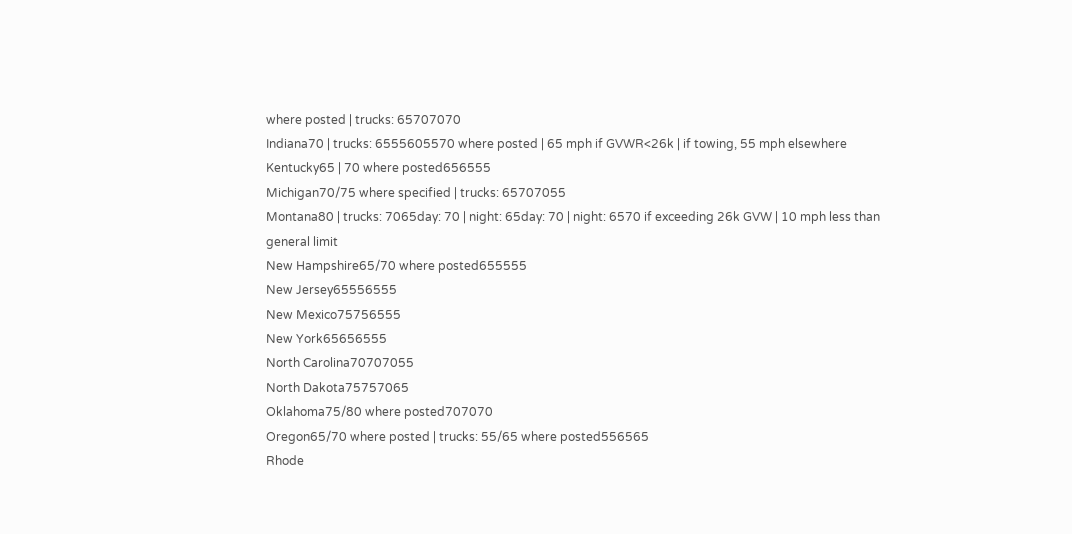where posted | trucks: 65707070
Indiana70 | trucks: 6555605570 where posted | 65 mph if GVWR<26k | if towing, 55 mph elsewhere
Kentucky65 | 70 where posted656555
Michigan70/75 where specified | trucks: 65707055
Montana80 | trucks: 7065day: 70 | night: 65day: 70 | night: 6570 if exceeding 26k GVW | 10 mph less than general limit
New Hampshire65/70 where posted655555
New Jersey65556555
New Mexico75756555
New York65656555
North Carolina70707055
North Dakota75757065
Oklahoma75/80 where posted707070
Oregon65/70 where posted | trucks: 55/65 where posted556565
Rhode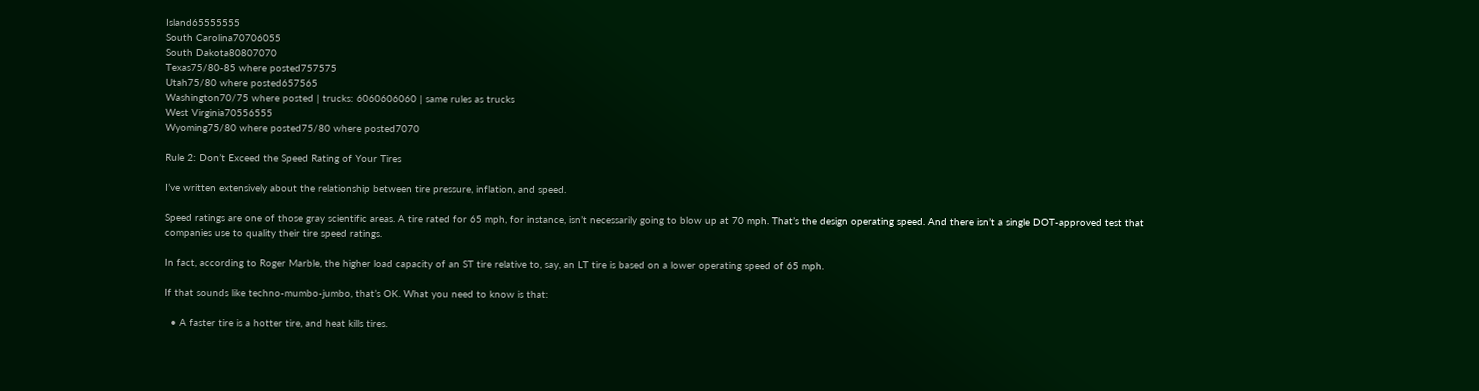Island65555555
South Carolina70706055
South Dakota80807070
Texas75/80-85 where posted757575
Utah75/80 where posted657565
Washington70/75 where posted | trucks: 6060606060 | same rules as trucks
West Virginia70556555
Wyoming75/80 where posted75/80 where posted7070

Rule 2: Don’t Exceed the Speed Rating of Your Tires

I’ve written extensively about the relationship between tire pressure, inflation, and speed.

Speed ratings are one of those gray scientific areas. A tire rated for 65 mph, for instance, isn’t necessarily going to blow up at 70 mph. That’s the design operating speed. And there isn’t a single DOT-approved test that companies use to quality their tire speed ratings.

In fact, according to Roger Marble, the higher load capacity of an ST tire relative to, say, an LT tire is based on a lower operating speed of 65 mph.

If that sounds like techno-mumbo-jumbo, that’s OK. What you need to know is that:

  • A faster tire is a hotter tire, and heat kills tires.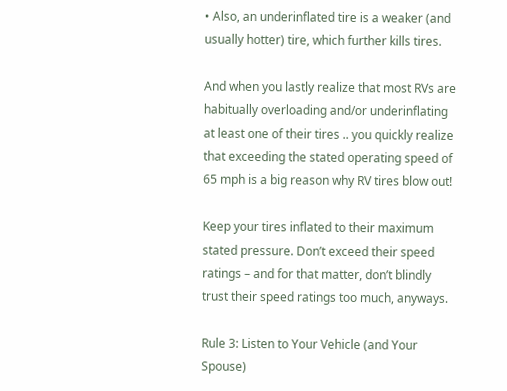• Also, an underinflated tire is a weaker (and usually hotter) tire, which further kills tires.

And when you lastly realize that most RVs are habitually overloading and/or underinflating at least one of their tires .. you quickly realize that exceeding the stated operating speed of 65 mph is a big reason why RV tires blow out!

Keep your tires inflated to their maximum stated pressure. Don’t exceed their speed ratings – and for that matter, don’t blindly trust their speed ratings too much, anyways.

Rule 3: Listen to Your Vehicle (and Your Spouse)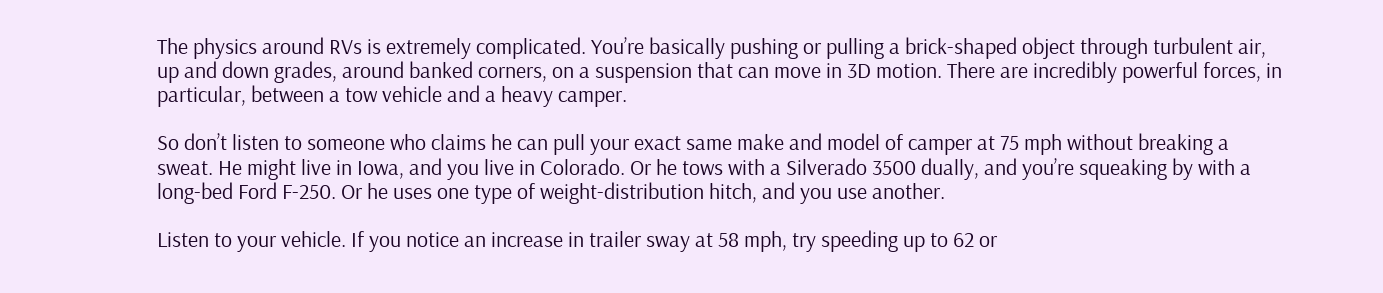The physics around RVs is extremely complicated. You’re basically pushing or pulling a brick-shaped object through turbulent air, up and down grades, around banked corners, on a suspension that can move in 3D motion. There are incredibly powerful forces, in particular, between a tow vehicle and a heavy camper.

So don’t listen to someone who claims he can pull your exact same make and model of camper at 75 mph without breaking a sweat. He might live in Iowa, and you live in Colorado. Or he tows with a Silverado 3500 dually, and you’re squeaking by with a long-bed Ford F-250. Or he uses one type of weight-distribution hitch, and you use another.

Listen to your vehicle. If you notice an increase in trailer sway at 58 mph, try speeding up to 62 or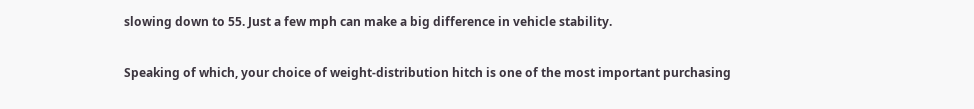slowing down to 55. Just a few mph can make a big difference in vehicle stability.

Speaking of which, your choice of weight-distribution hitch is one of the most important purchasing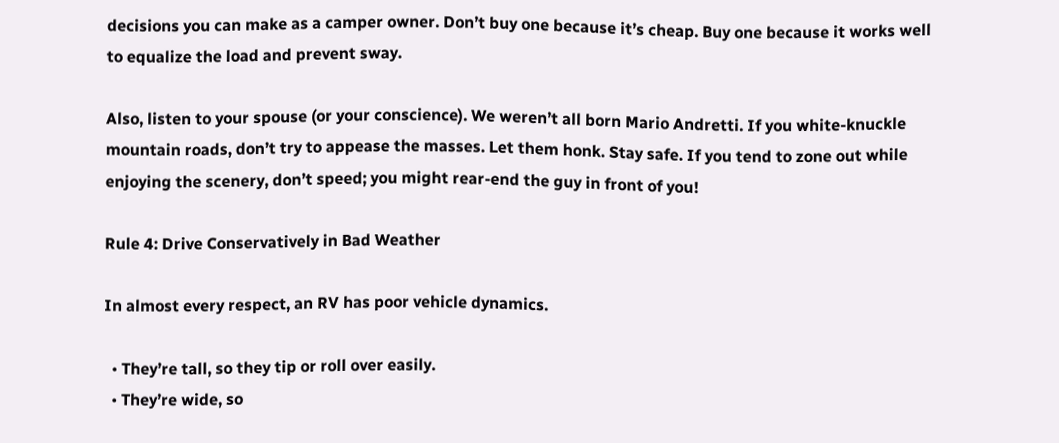decisions you can make as a camper owner. Don’t buy one because it’s cheap. Buy one because it works well to equalize the load and prevent sway.

Also, listen to your spouse (or your conscience). We weren’t all born Mario Andretti. If you white-knuckle mountain roads, don’t try to appease the masses. Let them honk. Stay safe. If you tend to zone out while enjoying the scenery, don’t speed; you might rear-end the guy in front of you!

Rule 4: Drive Conservatively in Bad Weather

In almost every respect, an RV has poor vehicle dynamics.

  • They’re tall, so they tip or roll over easily.
  • They’re wide, so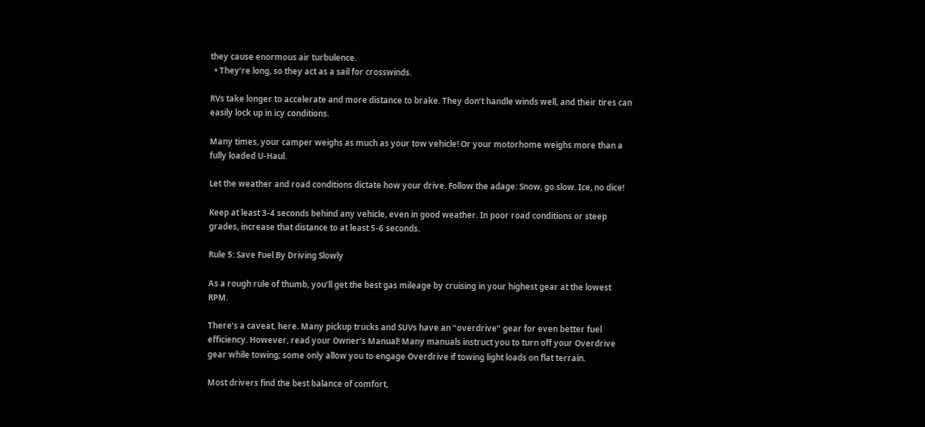they cause enormous air turbulence.
  • They’re long, so they act as a sail for crosswinds.

RVs take longer to accelerate and more distance to brake. They don’t handle winds well, and their tires can easily lock up in icy conditions.

Many times, your camper weighs as much as your tow vehicle! Or your motorhome weighs more than a fully loaded U-Haul.

Let the weather and road conditions dictate how your drive. Follow the adage: Snow, go slow. Ice, no dice!

Keep at least 3-4 seconds behind any vehicle, even in good weather. In poor road conditions or steep grades, increase that distance to at least 5-6 seconds.

Rule 5: Save Fuel By Driving Slowly

As a rough rule of thumb, you’ll get the best gas mileage by cruising in your highest gear at the lowest RPM.

There’s a caveat, here. Many pickup trucks and SUVs have an “overdrive” gear for even better fuel efficiency. However, read your Owner’s Manual! Many manuals instruct you to turn off your Overdrive gear while towing; some only allow you to engage Overdrive if towing light loads on flat terrain.

Most drivers find the best balance of comfort,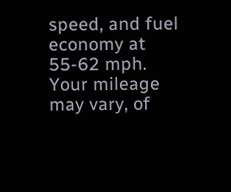speed, and fuel economy at 55-62 mph. Your mileage may vary, of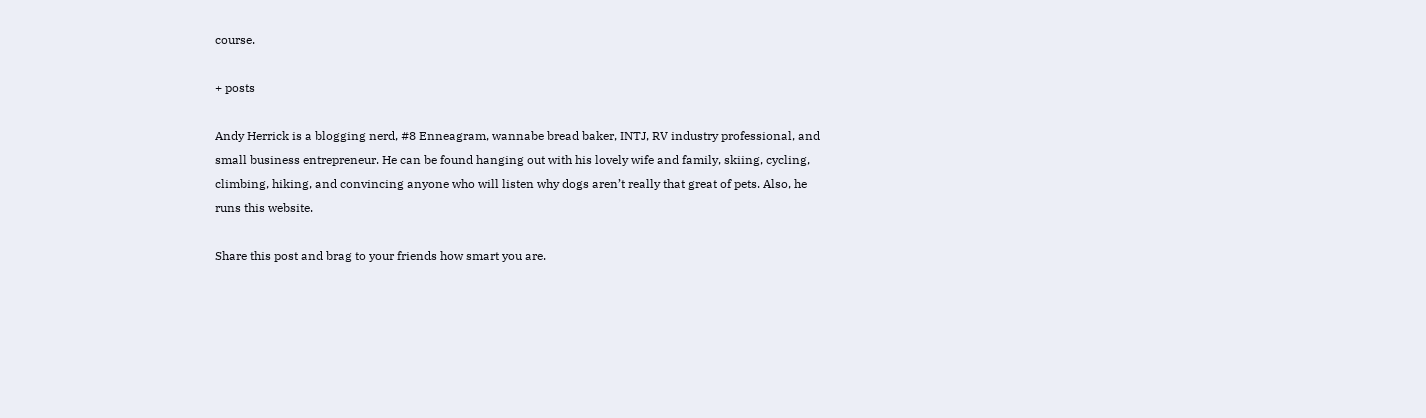course.

+ posts

Andy Herrick is a blogging nerd, #8 Enneagram, wannabe bread baker, INTJ, RV industry professional, and small business entrepreneur. He can be found hanging out with his lovely wife and family, skiing, cycling, climbing, hiking, and convincing anyone who will listen why dogs aren’t really that great of pets. Also, he runs this website.

Share this post and brag to your friends how smart you are.